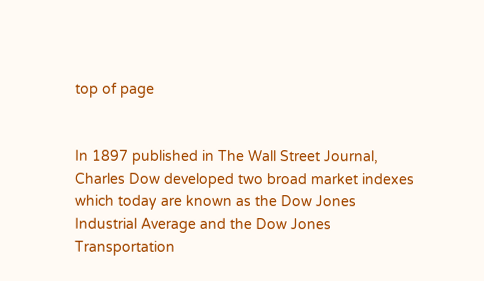top of page


In 1897 published in The Wall Street Journal, Charles Dow developed two broad market indexes which today are known as the Dow Jones Industrial Average and the Dow Jones Transportation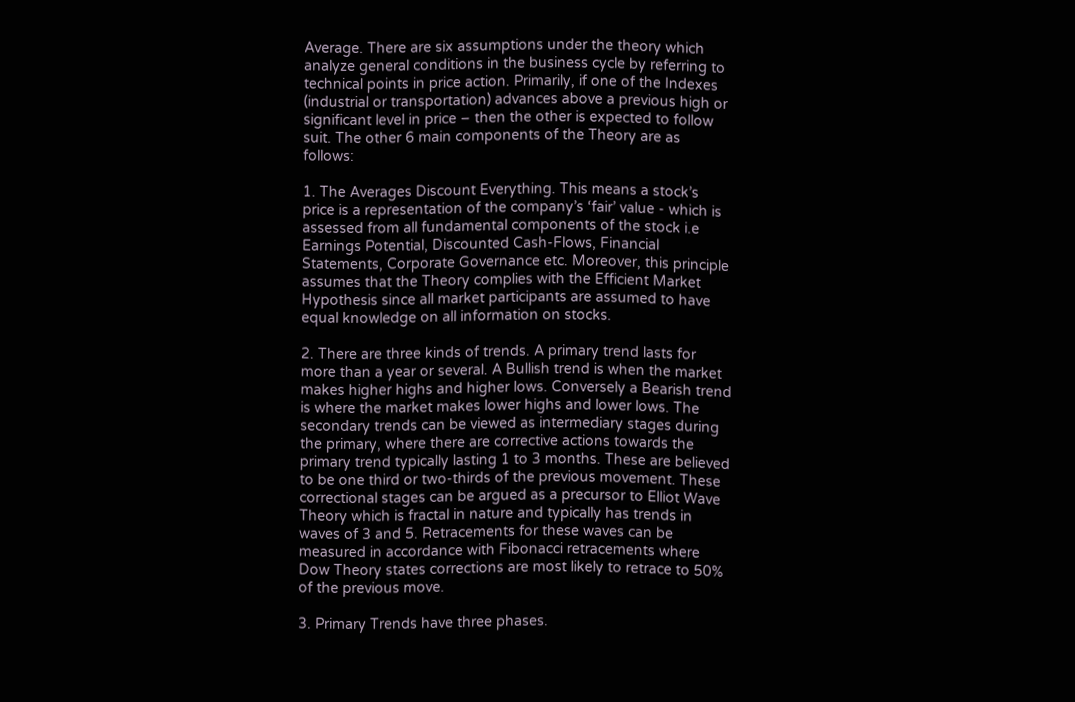Average. There are six assumptions under the theory which analyze general conditions in the business cycle by referring to technical points in price action. Primarily, if one of the Indexes (industrial or transportation) advances above a previous high or significant level in price – then the other is expected to follow suit. The other 6 main components of the Theory are as follows:

1. The Averages Discount Everything. This means a stock’s price is a representation of the company’s ‘fair’ value - which is assessed from all fundamental components of the stock i.e Earnings Potential, Discounted Cash-Flows, Financial Statements, Corporate Governance etc. Moreover, this principle assumes that the Theory complies with the Efficient Market Hypothesis since all market participants are assumed to have equal knowledge on all information on stocks.

2. There are three kinds of trends. A primary trend lasts for more than a year or several. A Bullish trend is when the market makes higher highs and higher lows. Conversely a Bearish trend is where the market makes lower highs and lower lows. The secondary trends can be viewed as intermediary stages during the primary, where there are corrective actions towards the primary trend typically lasting 1 to 3 months. These are believed to be one third or two-thirds of the previous movement. These correctional stages can be argued as a precursor to Elliot Wave Theory which is fractal in nature and typically has trends in waves of 3 and 5. Retracements for these waves can be measured in accordance with Fibonacci retracements where Dow Theory states corrections are most likely to retrace to 50% of the previous move.

3. Primary Trends have three phases.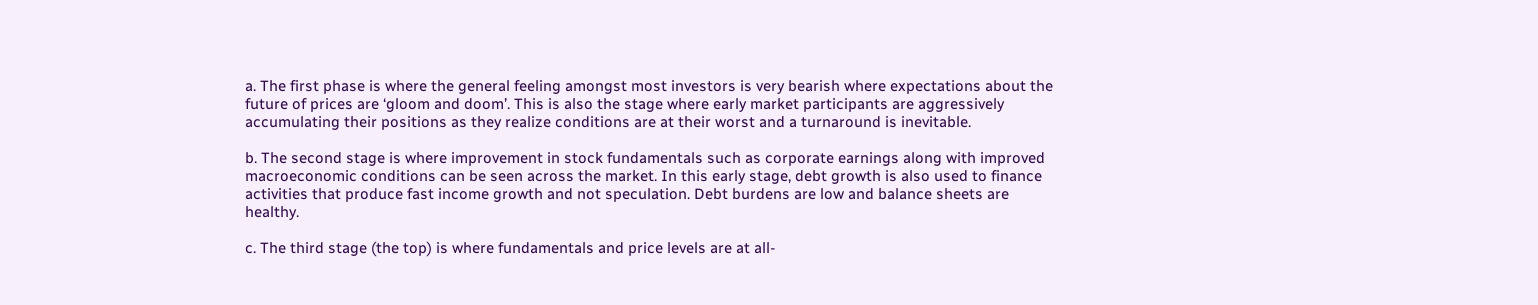a. The first phase is where the general feeling amongst most investors is very bearish where expectations about the future of prices are ‘gloom and doom’. This is also the stage where early market participants are aggressively accumulating their positions as they realize conditions are at their worst and a turnaround is inevitable.

b. The second stage is where improvement in stock fundamentals such as corporate earnings along with improved macroeconomic conditions can be seen across the market. In this early stage, debt growth is also used to finance activities that produce fast income growth and not speculation. Debt burdens are low and balance sheets are healthy.

c. The third stage (the top) is where fundamentals and price levels are at all-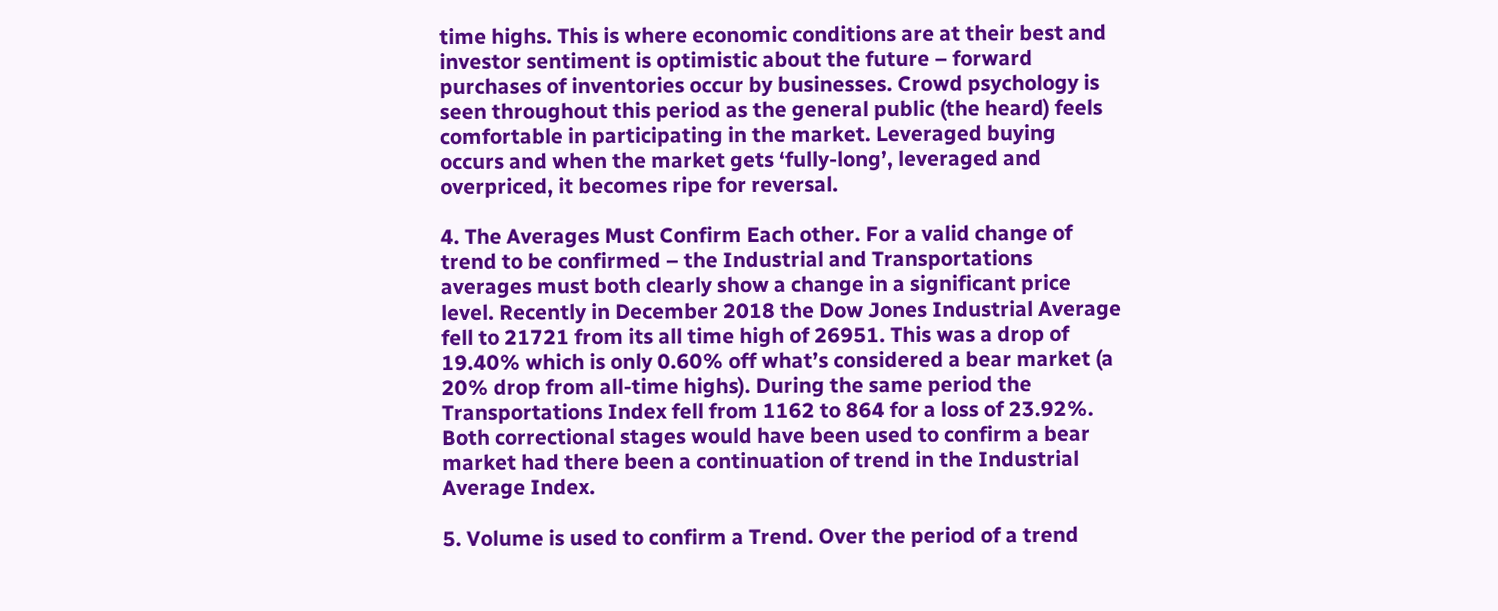time highs. This is where economic conditions are at their best and investor sentiment is optimistic about the future – forward purchases of inventories occur by businesses. Crowd psychology is seen throughout this period as the general public (the heard) feels comfortable in participating in the market. Leveraged buying occurs and when the market gets ‘fully-long’, leveraged and overpriced, it becomes ripe for reversal.

4. The Averages Must Confirm Each other. For a valid change of trend to be confirmed – the Industrial and Transportations averages must both clearly show a change in a significant price level. Recently in December 2018 the Dow Jones Industrial Average fell to 21721 from its all time high of 26951. This was a drop of 19.40% which is only 0.60% off what’s considered a bear market (a 20% drop from all-time highs). During the same period the Transportations Index fell from 1162 to 864 for a loss of 23.92%. Both correctional stages would have been used to confirm a bear market had there been a continuation of trend in the Industrial Average Index.

5. Volume is used to confirm a Trend. Over the period of a trend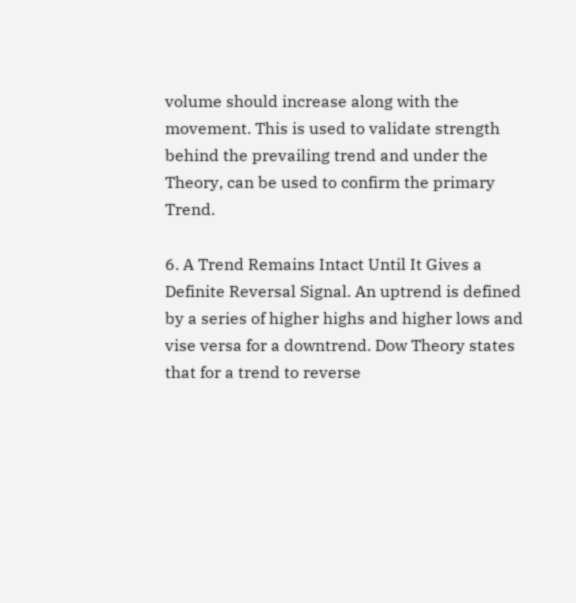volume should increase along with the movement. This is used to validate strength behind the prevailing trend and under the Theory, can be used to confirm the primary Trend.

6. A Trend Remains Intact Until It Gives a Definite Reversal Signal. An uptrend is defined by a series of higher highs and higher lows and vise versa for a downtrend. Dow Theory states that for a trend to reverse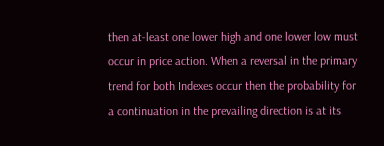then at-least one lower high and one lower low must occur in price action. When a reversal in the primary trend for both Indexes occur then the probability for a continuation in the prevailing direction is at its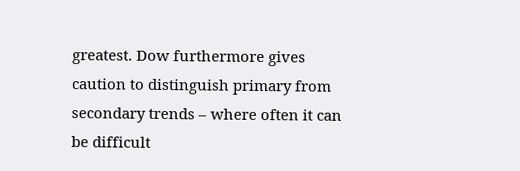greatest. Dow furthermore gives caution to distinguish primary from secondary trends – where often it can be difficult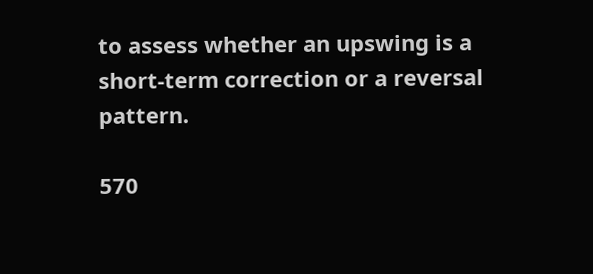to assess whether an upswing is a short-term correction or a reversal pattern.

570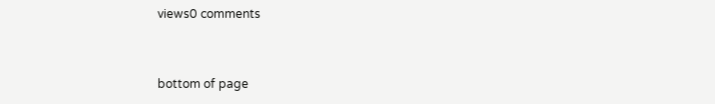views0 comments


bottom of page